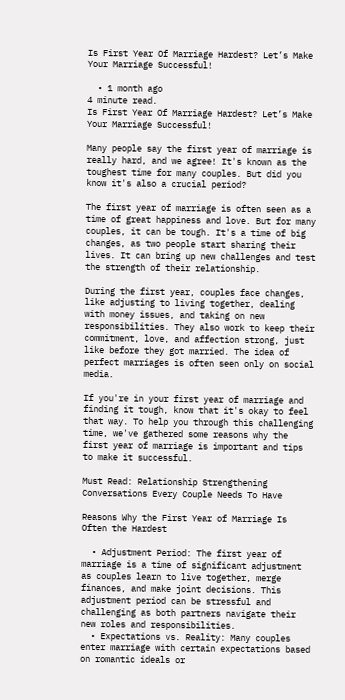Is First Year Of Marriage Hardest? Let’s Make Your Marriage Successful!

  • 1 month ago
4 minute read.
Is First Year Of Marriage Hardest? Let’s Make Your Marriage Successful!

Many people say the first year of marriage is really hard, and we agree! It's known as the toughest time for many couples. But did you know it's also a crucial period?

The first year of marriage is often seen as a time of great happiness and love. But for many couples, it can be tough. It's a time of big changes, as two people start sharing their lives. It can bring up new challenges and test the strength of their relationship.

During the first year, couples face changes, like adjusting to living together, dealing with money issues, and taking on new responsibilities. They also work to keep their commitment, love, and affection strong, just like before they got married. The idea of perfect marriages is often seen only on social media.

If you're in your first year of marriage and finding it tough, know that it's okay to feel that way. To help you through this challenging time, we've gathered some reasons why the first year of marriage is important and tips to make it successful.

Must Read: Relationship Strengthening Conversations Every Couple Needs To Have

Reasons Why the First Year of Marriage Is Often the Hardest

  • Adjustment Period: The first year of marriage is a time of significant adjustment as couples learn to live together, merge finances, and make joint decisions. This adjustment period can be stressful and challenging as both partners navigate their new roles and responsibilities.
  • Expectations vs. Reality: Many couples enter marriage with certain expectations based on romantic ideals or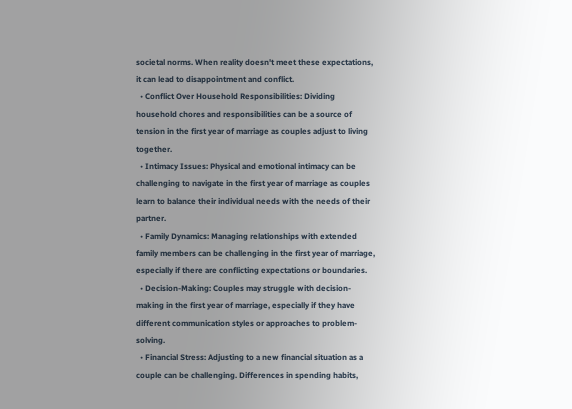societal norms. When reality doesn't meet these expectations, it can lead to disappointment and conflict.
  • Conflict Over Household Responsibilities: Dividing household chores and responsibilities can be a source of tension in the first year of marriage as couples adjust to living together.
  • Intimacy Issues: Physical and emotional intimacy can be challenging to navigate in the first year of marriage as couples learn to balance their individual needs with the needs of their partner.
  • Family Dynamics: Managing relationships with extended family members can be challenging in the first year of marriage, especially if there are conflicting expectations or boundaries.
  • Decision-Making: Couples may struggle with decision-making in the first year of marriage, especially if they have different communication styles or approaches to problem-solving.
  • Financial Stress: Adjusting to a new financial situation as a couple can be challenging. Differences in spending habits,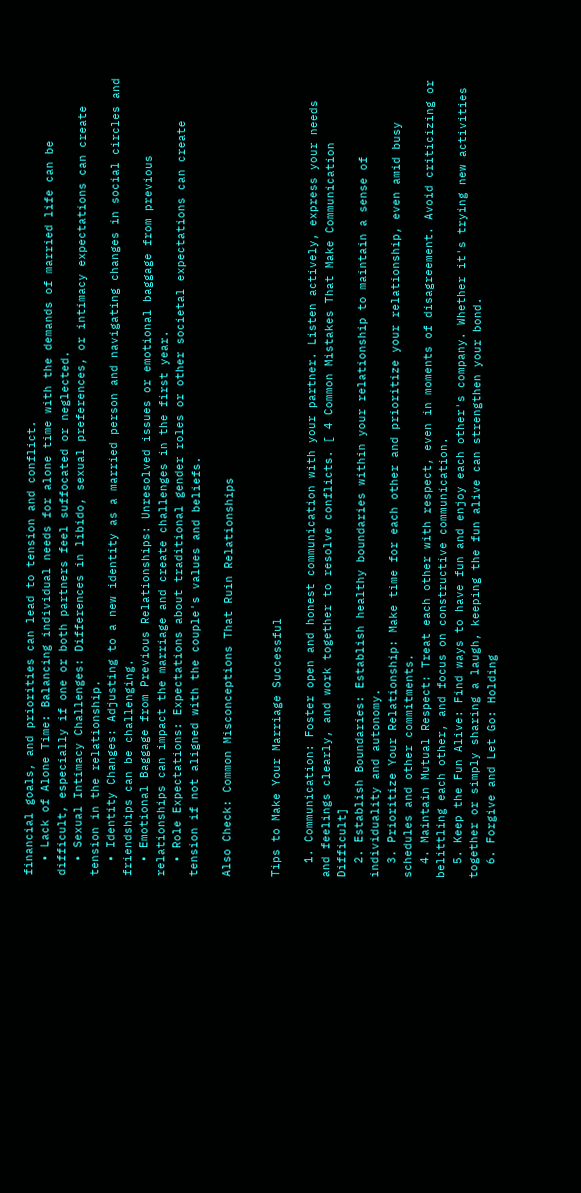financial goals, and priorities can lead to tension and conflict.
  • Lack of Alone Time: Balancing individual needs for alone time with the demands of married life can be difficult, especially if one or both partners feel suffocated or neglected.
  • Sexual Intimacy Challenges: Differences in libido, sexual preferences, or intimacy expectations can create tension in the relationship.
  • Identity Changes: Adjusting to a new identity as a married person and navigating changes in social circles and friendships can be challenging.
  • Emotional Baggage from Previous Relationships: Unresolved issues or emotional baggage from previous relationships can impact the marriage and create challenges in the first year.
  • Role Expectations: Expectations about traditional gender roles or other societal expectations can create tension if not aligned with the couple's values and beliefs.

Also Check: Common Misconceptions That Ruin Relationships


Tips to Make Your Marriage Successful

  1. Communication: Foster open and honest communication with your partner. Listen actively, express your needs and feelings clearly, and work together to resolve conflicts. [ 4 Common Mistakes That Make Communication Difficult]
  2. Establish Boundaries: Establish healthy boundaries within your relationship to maintain a sense of individuality and autonomy.
  3. Prioritize Your Relationship: Make time for each other and prioritize your relationship, even amid busy schedules and other commitments.
  4. Maintain Mutual Respect: Treat each other with respect, even in moments of disagreement. Avoid criticizing or belittling each other, and focus on constructive communication.
  5. Keep the Fun Alive: Find ways to have fun and enjoy each other's company. Whether it's trying new activities together or simply sharing a laugh, keeping the fun alive can strengthen your bond.
  6. Forgive and Let Go: Holding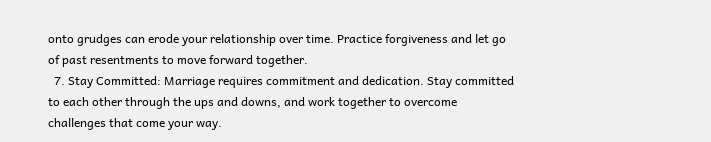onto grudges can erode your relationship over time. Practice forgiveness and let go of past resentments to move forward together.
  7. Stay Committed: Marriage requires commitment and dedication. Stay committed to each other through the ups and downs, and work together to overcome challenges that come your way.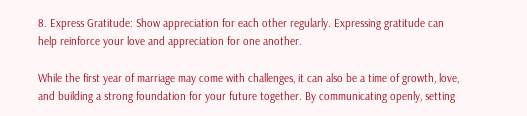8. Express Gratitude: Show appreciation for each other regularly. Expressing gratitude can help reinforce your love and appreciation for one another.

While the first year of marriage may come with challenges, it can also be a time of growth, love, and building a strong foundation for your future together. By communicating openly, setting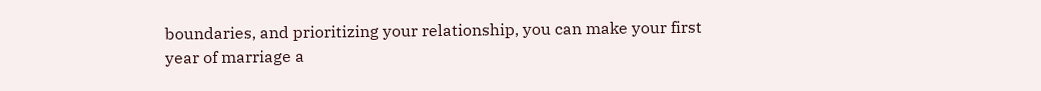boundaries, and prioritizing your relationship, you can make your first year of marriage a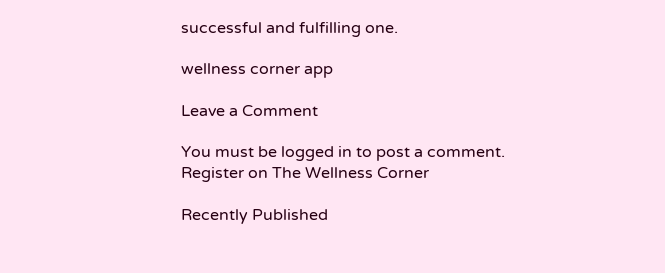successful and fulfilling one.

wellness corner app

Leave a Comment

You must be logged in to post a comment.
Register on The Wellness Corner

Recently Published